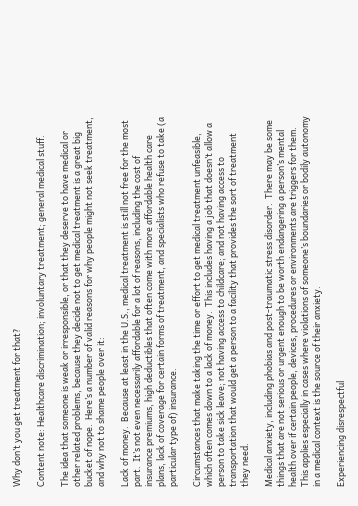Why don’t you get treatment for that?

Content note: Healthcare discrimination; involuntary treatment; general medical stuff.

The idea that someone is weak or irresponsible, or that they deserve to have medical or other related problems, because they decide not to get medical treatment is a great big bucket of nope.  Here’s a number of valid reasons for why people might not seek treatment, and why not to shame people over it:

Lack of money.  Because at least in the U.S., medical treatment is still not free for the most part.  It’s not even necessarily affordable for a lot of reasons, including the cost of insurance premiums, high deductibles that often come with more affordable health care plans, lack of coverage for certain forms of treatment, and specialists who refuse to take (a particular type of) insurance.

Circumstances that make taking the time or effort to get medical treatment unfeasible, which often comes down to a lack of money.  This includes having a job that doesn’t allow a person to take sick leave; not having access to childcare; and not having access to transportation that would get a person to a facility that provides the sort of treatment they need.

Medical anxiety, including phobias and post-traumatic stress disorder.  There may be some things that are not serious or urgent enough to be worth endangering a person’s mental health over if certain people, devices, procedures or environments are triggers for them.  This applies especially in cases where violations of someone’s boundaries or bodily autonomy in a medical context is the source of their anxiety.

Experiencing disrespectful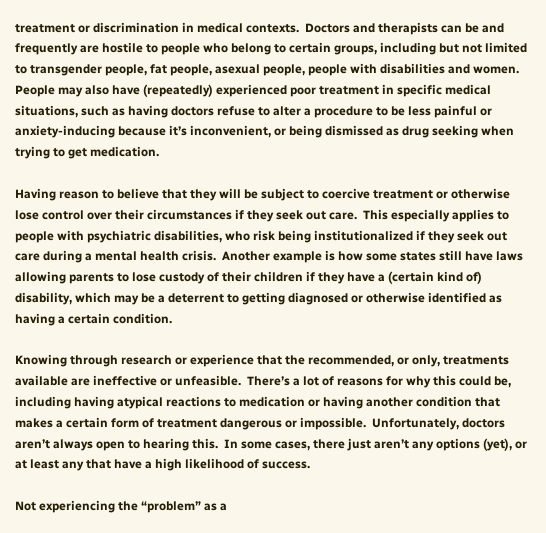treatment or discrimination in medical contexts.  Doctors and therapists can be and frequently are hostile to people who belong to certain groups, including but not limited to transgender people, fat people, asexual people, people with disabilities and women.  People may also have (repeatedly) experienced poor treatment in specific medical situations, such as having doctors refuse to alter a procedure to be less painful or anxiety-inducing because it’s inconvenient, or being dismissed as drug seeking when trying to get medication.

Having reason to believe that they will be subject to coercive treatment or otherwise lose control over their circumstances if they seek out care.  This especially applies to people with psychiatric disabilities, who risk being institutionalized if they seek out care during a mental health crisis.  Another example is how some states still have laws allowing parents to lose custody of their children if they have a (certain kind of) disability, which may be a deterrent to getting diagnosed or otherwise identified as having a certain condition.

Knowing through research or experience that the recommended, or only, treatments available are ineffective or unfeasible.  There’s a lot of reasons for why this could be, including having atypical reactions to medication or having another condition that makes a certain form of treatment dangerous or impossible.  Unfortunately, doctors aren’t always open to hearing this.  In some cases, there just aren’t any options (yet), or at least any that have a high likelihood of success.

Not experiencing the “problem” as a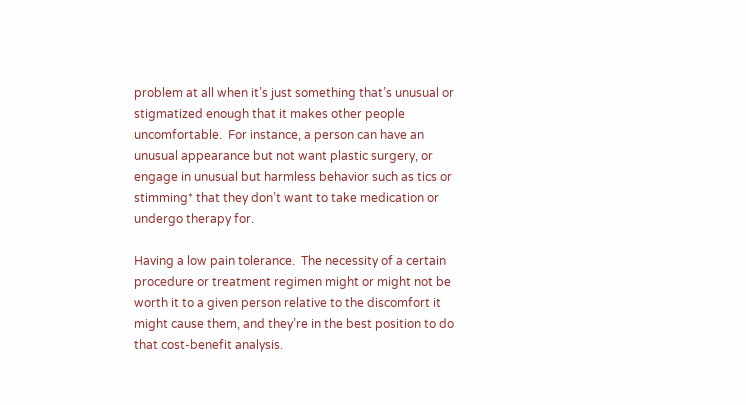problem at all when it’s just something that’s unusual or stigmatized enough that it makes other people uncomfortable.  For instance, a person can have an unusual appearance but not want plastic surgery, or engage in unusual but harmless behavior such as tics or stimming* that they don’t want to take medication or undergo therapy for.

Having a low pain tolerance.  The necessity of a certain procedure or treatment regimen might or might not be worth it to a given person relative to the discomfort it might cause them, and they’re in the best position to do that cost-benefit analysis.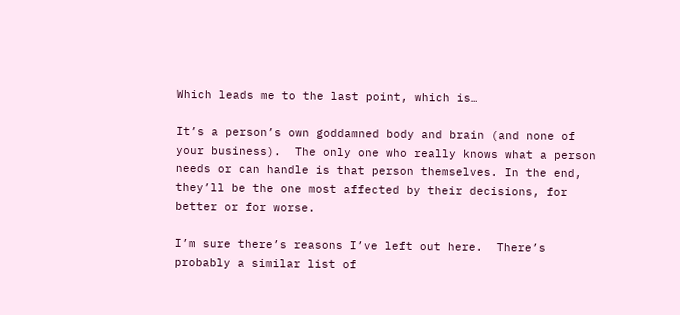Which leads me to the last point, which is…

It’s a person’s own goddamned body and brain (and none of your business).  The only one who really knows what a person needs or can handle is that person themselves. In the end, they’ll be the one most affected by their decisions, for better or for worse.

I’m sure there’s reasons I’ve left out here.  There’s probably a similar list of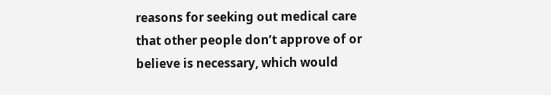reasons for seeking out medical care that other people don’t approve of or believe is necessary, which would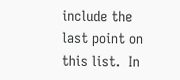include the last point on this list.  In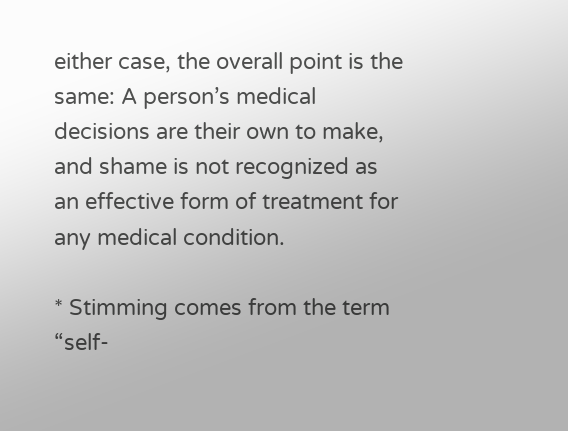either case, the overall point is the same: A person’s medical decisions are their own to make, and shame is not recognized as an effective form of treatment for any medical condition.

* Stimming comes from the term “self-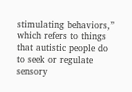stimulating behaviors,” which refers to things that autistic people do to seek or regulate sensory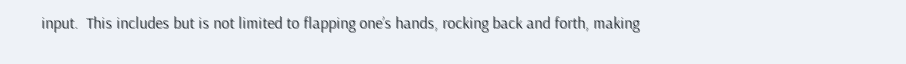input.  This includes but is not limited to flapping one’s hands, rocking back and forth, making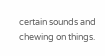certain sounds and chewing on things.